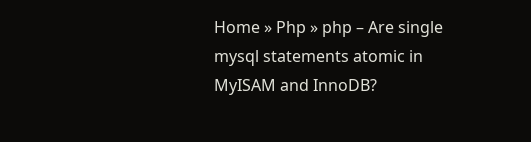Home » Php » php – Are single mysql statements atomic in MyISAM and InnoDB?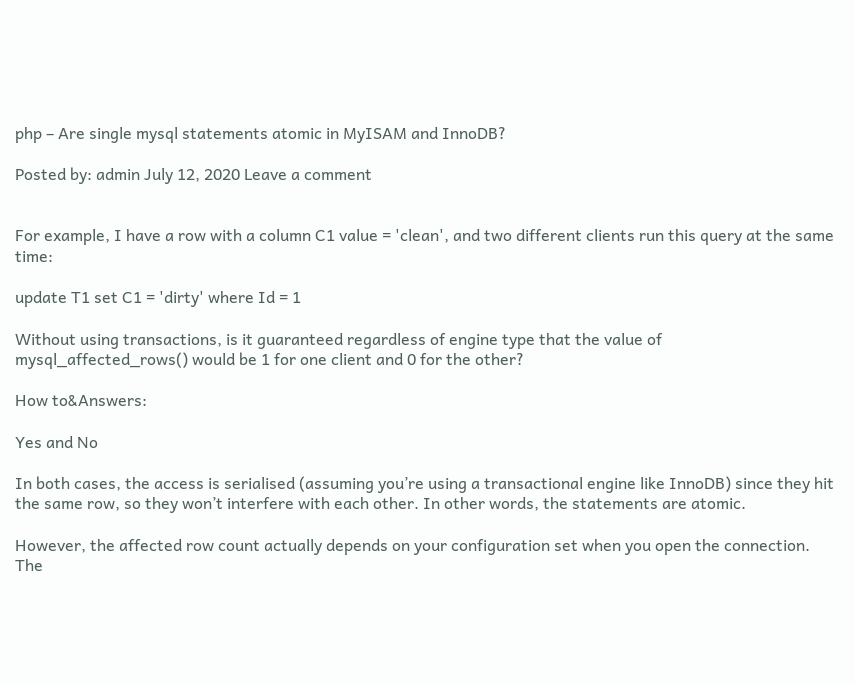php – Are single mysql statements atomic in MyISAM and InnoDB?

Posted by: admin July 12, 2020 Leave a comment


For example, I have a row with a column C1 value = 'clean', and two different clients run this query at the same time:

update T1 set C1 = 'dirty' where Id = 1

Without using transactions, is it guaranteed regardless of engine type that the value of mysql_affected_rows() would be 1 for one client and 0 for the other?

How to&Answers:

Yes and No

In both cases, the access is serialised (assuming you’re using a transactional engine like InnoDB) since they hit the same row, so they won’t interfere with each other. In other words, the statements are atomic.

However, the affected row count actually depends on your configuration set when you open the connection. The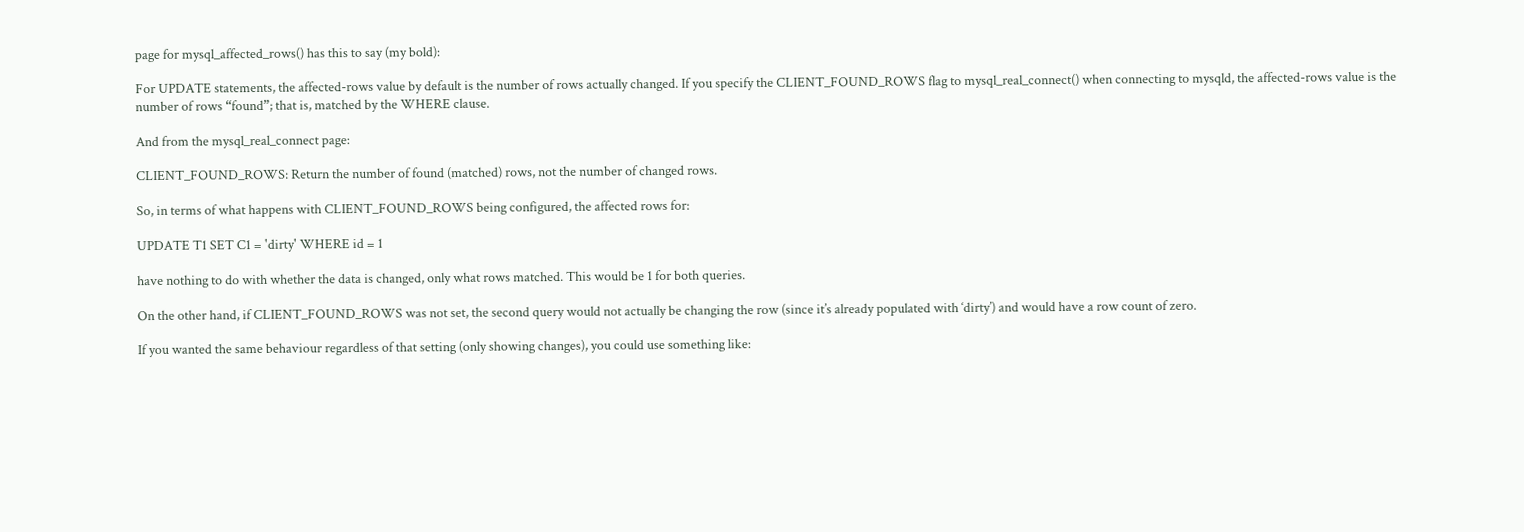page for mysql_affected_rows() has this to say (my bold):

For UPDATE statements, the affected-rows value by default is the number of rows actually changed. If you specify the CLIENT_FOUND_ROWS flag to mysql_real_connect() when connecting to mysqld, the affected-rows value is the number of rows “found”; that is, matched by the WHERE clause.

And from the mysql_real_connect page:

CLIENT_FOUND_ROWS: Return the number of found (matched) rows, not the number of changed rows.

So, in terms of what happens with CLIENT_FOUND_ROWS being configured, the affected rows for:

UPDATE T1 SET C1 = 'dirty' WHERE id = 1

have nothing to do with whether the data is changed, only what rows matched. This would be 1 for both queries.

On the other hand, if CLIENT_FOUND_ROWS was not set, the second query would not actually be changing the row (since it’s already populated with ‘dirty’) and would have a row count of zero.

If you wanted the same behaviour regardless of that setting (only showing changes), you could use something like: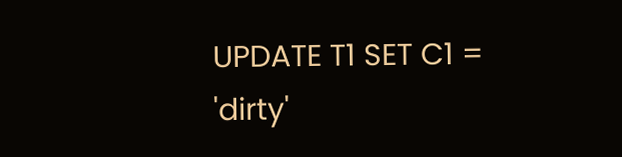UPDATE T1 SET C1 = 'dirty'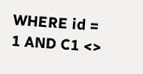WHERE id = 1 AND C1 <>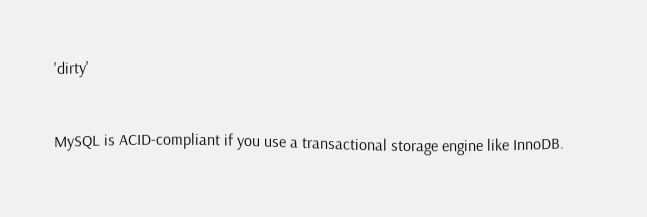'dirty'


MySQL is ACID-compliant if you use a transactional storage engine like InnoDB.